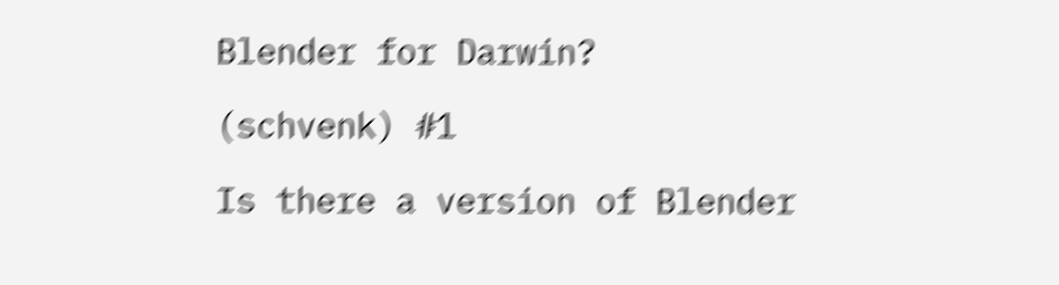Blender for Darwin?

(schvenk) #1

Is there a version of Blender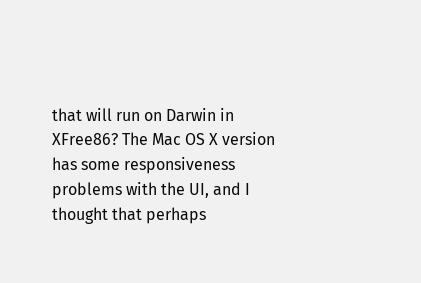that will run on Darwin in XFree86? The Mac OS X version has some responsiveness problems with the UI, and I thought that perhaps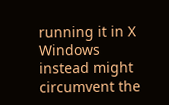running it in X Windows instead might circumvent the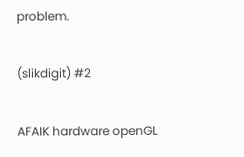problem.

(slikdigit) #2

AFAIK hardware openGL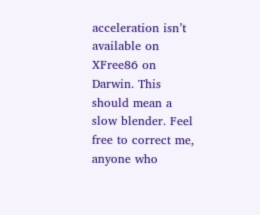acceleration isn’t available on XFree86 on Darwin. This should mean a slow blender. Feel free to correct me, anyone who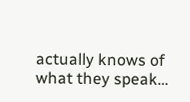actually knows of what they speak…